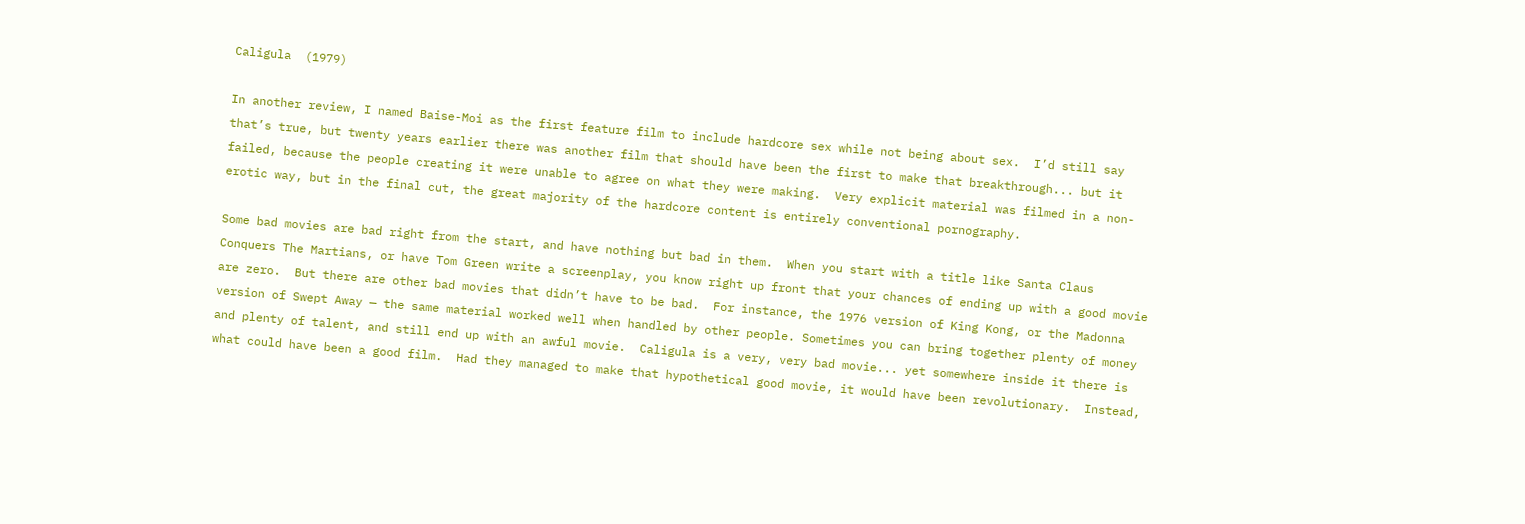Caligula  (1979)

In another review, I named Baise-Moi as the first feature film to include hardcore sex while not being about sex.  I’d still say that’s true, but twenty years earlier there was another film that should have been the first to make that breakthrough... but it failed, because the people creating it were unable to agree on what they were making.  Very explicit material was filmed in a non-erotic way, but in the final cut, the great majority of the hardcore content is entirely conventional pornography.

Some bad movies are bad right from the start, and have nothing but bad in them.  When you start with a title like Santa Claus Conquers The Martians, or have Tom Green write a screenplay, you know right up front that your chances of ending up with a good movie are zero.  But there are other bad movies that didn’t have to be bad.  For instance, the 1976 version of King Kong, or the Madonna version of Swept Away — the same material worked well when handled by other people. Sometimes you can bring together plenty of money and plenty of talent, and still end up with an awful movie.  Caligula is a very, very bad movie... yet somewhere inside it there is what could have been a good film.  Had they managed to make that hypothetical good movie, it would have been revolutionary.  Instead,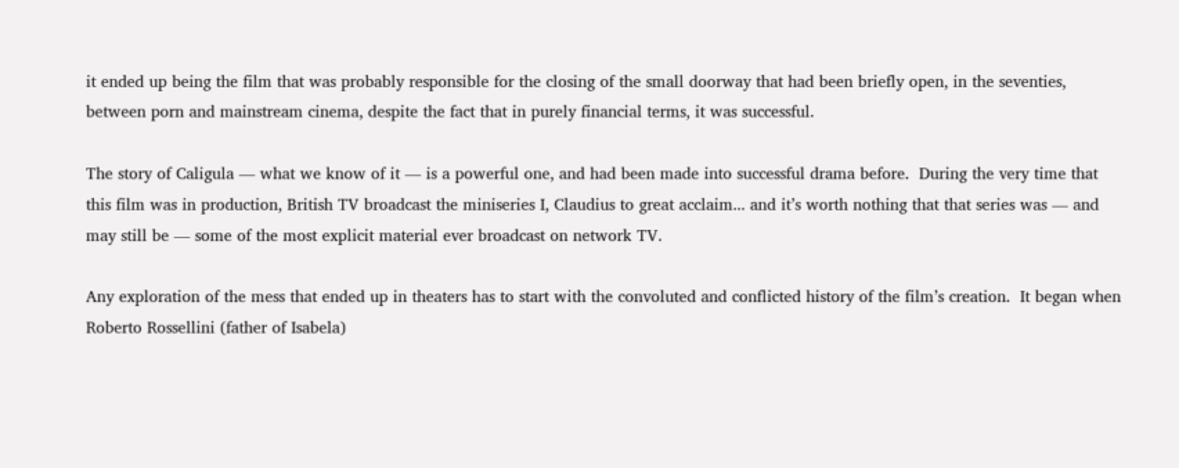it ended up being the film that was probably responsible for the closing of the small doorway that had been briefly open, in the seventies, between porn and mainstream cinema, despite the fact that in purely financial terms, it was successful.

The story of Caligula — what we know of it — is a powerful one, and had been made into successful drama before.  During the very time that this film was in production, British TV broadcast the miniseries I, Claudius to great acclaim... and it’s worth nothing that that series was — and may still be — some of the most explicit material ever broadcast on network TV.

Any exploration of the mess that ended up in theaters has to start with the convoluted and conflicted history of the film’s creation.  It began when Roberto Rossellini (father of Isabela)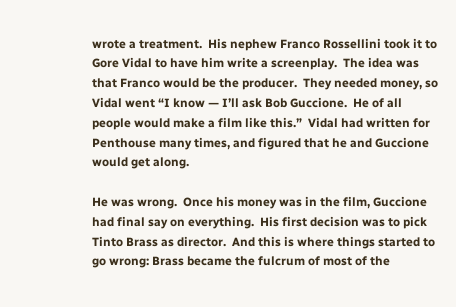wrote a treatment.  His nephew Franco Rossellini took it to Gore Vidal to have him write a screenplay.  The idea was that Franco would be the producer.  They needed money, so Vidal went “I know — I’ll ask Bob Guccione.  He of all people would make a film like this.”  Vidal had written for Penthouse many times, and figured that he and Guccione would get along.

He was wrong.  Once his money was in the film, Guccione had final say on everything.  His first decision was to pick Tinto Brass as director.  And this is where things started to go wrong: Brass became the fulcrum of most of the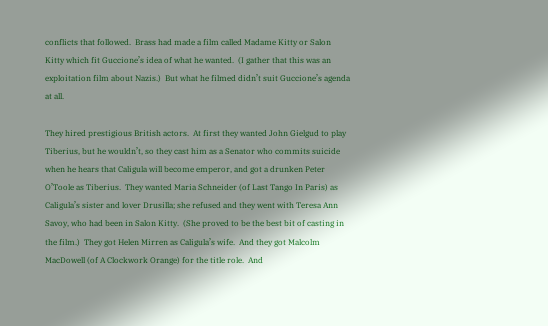conflicts that followed.  Brass had made a film called Madame Kitty or Salon Kitty which fit Guccione’s idea of what he wanted.  (I gather that this was an exploitation film about Nazis.)  But what he filmed didn’t suit Guccione’s agenda at all.

They hired prestigious British actors.  At first they wanted John Gielgud to play Tiberius, but he wouldn’t, so they cast him as a Senator who commits suicide when he hears that Caligula will become emperor, and got a drunken Peter O’Toole as Tiberius.  They wanted Maria Schneider (of Last Tango In Paris) as Caligula’s sister and lover Drusilla; she refused and they went with Teresa Ann Savoy, who had been in Salon Kitty.  (She proved to be the best bit of casting in the film.)  They got Helen Mirren as Caligula’s wife.  And they got Malcolm MacDowell (of A Clockwork Orange) for the title role.  And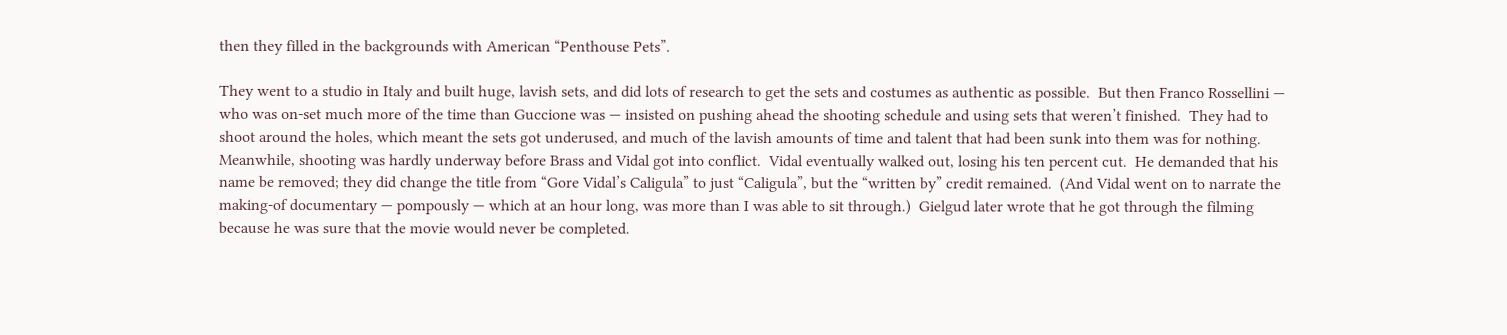then they filled in the backgrounds with American “Penthouse Pets”.

They went to a studio in Italy and built huge, lavish sets, and did lots of research to get the sets and costumes as authentic as possible.  But then Franco Rossellini — who was on-set much more of the time than Guccione was — insisted on pushing ahead the shooting schedule and using sets that weren’t finished.  They had to shoot around the holes, which meant the sets got underused, and much of the lavish amounts of time and talent that had been sunk into them was for nothing.  Meanwhile, shooting was hardly underway before Brass and Vidal got into conflict.  Vidal eventually walked out, losing his ten percent cut.  He demanded that his name be removed; they did change the title from “Gore Vidal’s Caligula” to just “Caligula”, but the “written by” credit remained.  (And Vidal went on to narrate the making-of documentary — pompously — which at an hour long, was more than I was able to sit through.)  Gielgud later wrote that he got through the filming because he was sure that the movie would never be completed.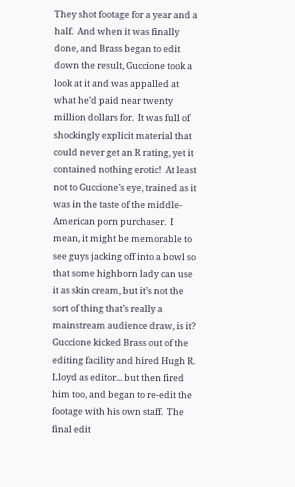They shot footage for a year and a half.  And when it was finally done, and Brass began to edit down the result, Guccione took a look at it and was appalled at what he’d paid near twenty million dollars for.  It was full of shockingly explicit material that could never get an R rating, yet it contained nothing erotic!  At least not to Guccione’s eye, trained as it was in the taste of the middle-American porn purchaser.  I mean, it might be memorable to see guys jacking off into a bowl so that some highborn lady can use it as skin cream, but it’s not the sort of thing that’s really a mainstream audience draw, is it?  Guccione kicked Brass out of the editing facility and hired Hugh R. Lloyd as editor... but then fired him too, and began to re-edit the footage with his own staff.  The final edit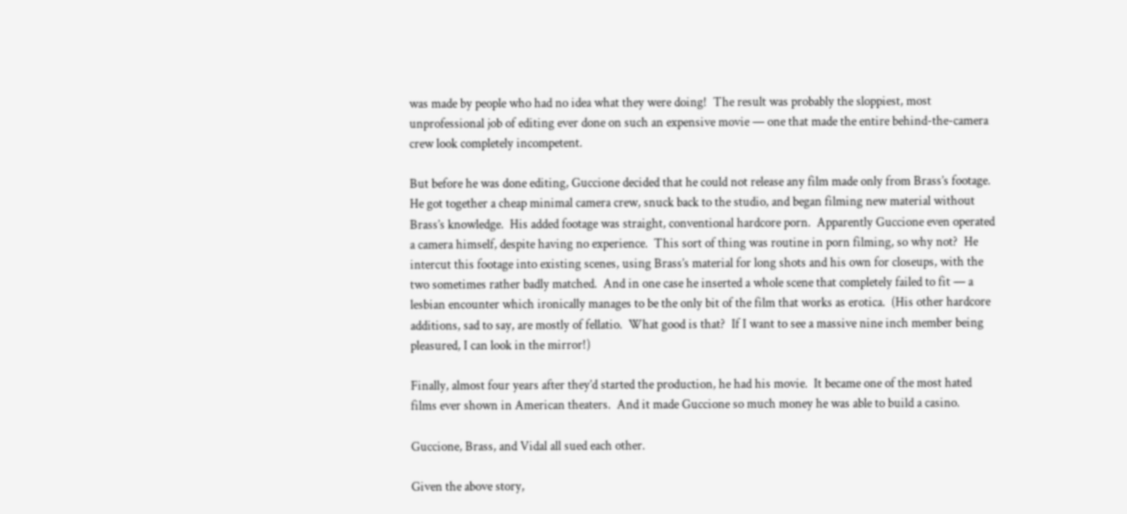was made by people who had no idea what they were doing!  The result was probably the sloppiest, most unprofessional job of editing ever done on such an expensive movie — one that made the entire behind-the-camera crew look completely incompetent.

But before he was done editing, Guccione decided that he could not release any film made only from Brass’s footage.  He got together a cheap minimal camera crew, snuck back to the studio, and began filming new material without Brass’s knowledge.  His added footage was straight, conventional hardcore porn.  Apparently Guccione even operated a camera himself, despite having no experience.  This sort of thing was routine in porn filming, so why not?  He intercut this footage into existing scenes, using Brass’s material for long shots and his own for closeups, with the two sometimes rather badly matched.  And in one case he inserted a whole scene that completely failed to fit — a lesbian encounter which ironically manages to be the only bit of the film that works as erotica.  (His other hardcore additions, sad to say, are mostly of fellatio.  What good is that?  If I want to see a massive nine inch member being pleasured, I can look in the mirror!)

Finally, almost four years after they’d started the production, he had his movie.  It became one of the most hated films ever shown in American theaters.  And it made Guccione so much money he was able to build a casino.

Guccione, Brass, and Vidal all sued each other.

Given the above story,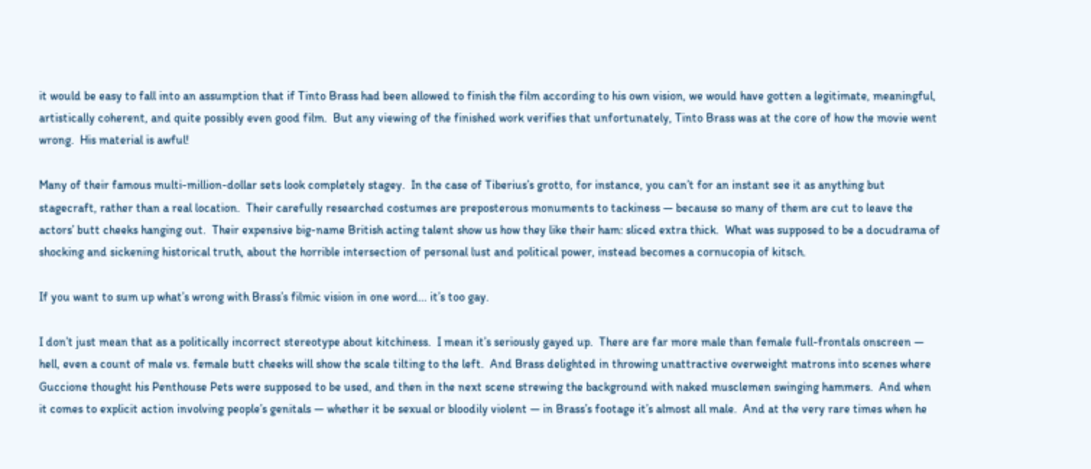it would be easy to fall into an assumption that if Tinto Brass had been allowed to finish the film according to his own vision, we would have gotten a legitimate, meaningful, artistically coherent, and quite possibly even good film.  But any viewing of the finished work verifies that unfortunately, Tinto Brass was at the core of how the movie went wrong.  His material is awful!

Many of their famous multi-million-dollar sets look completely stagey.  In the case of Tiberius’s grotto, for instance, you can’t for an instant see it as anything but stagecraft, rather than a real location.  Their carefully researched costumes are preposterous monuments to tackiness — because so many of them are cut to leave the actors’ butt cheeks hanging out.  Their expensive big-name British acting talent show us how they like their ham: sliced extra thick.  What was supposed to be a docudrama of shocking and sickening historical truth, about the horrible intersection of personal lust and political power, instead becomes a cornucopia of kitsch.

If you want to sum up what’s wrong with Brass’s filmic vision in one word... it’s too gay.

I don’t just mean that as a politically incorrect stereotype about kitchiness.  I mean it’s seriously gayed up.  There are far more male than female full-frontals onscreen — hell, even a count of male vs. female butt cheeks will show the scale tilting to the left.  And Brass delighted in throwing unattractive overweight matrons into scenes where Guccione thought his Penthouse Pets were supposed to be used, and then in the next scene strewing the background with naked musclemen swinging hammers.  And when it comes to explicit action involving people’s genitals — whether it be sexual or bloodily violent — in Brass’s footage it’s almost all male.  And at the very rare times when he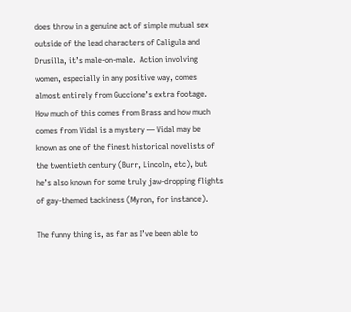does throw in a genuine act of simple mutual sex outside of the lead characters of Caligula and Drusilla, it’s male-on-male.  Action involving women, especially in any positive way, comes almost entirely from Guccione’s extra footage.  How much of this comes from Brass and how much comes from Vidal is a mystery — Vidal may be known as one of the finest historical novelists of the twentieth century (Burr, Lincoln, etc), but he’s also known for some truly jaw-dropping flights of gay-themed tackiness (Myron, for instance).

The funny thing is, as far as I’ve been able to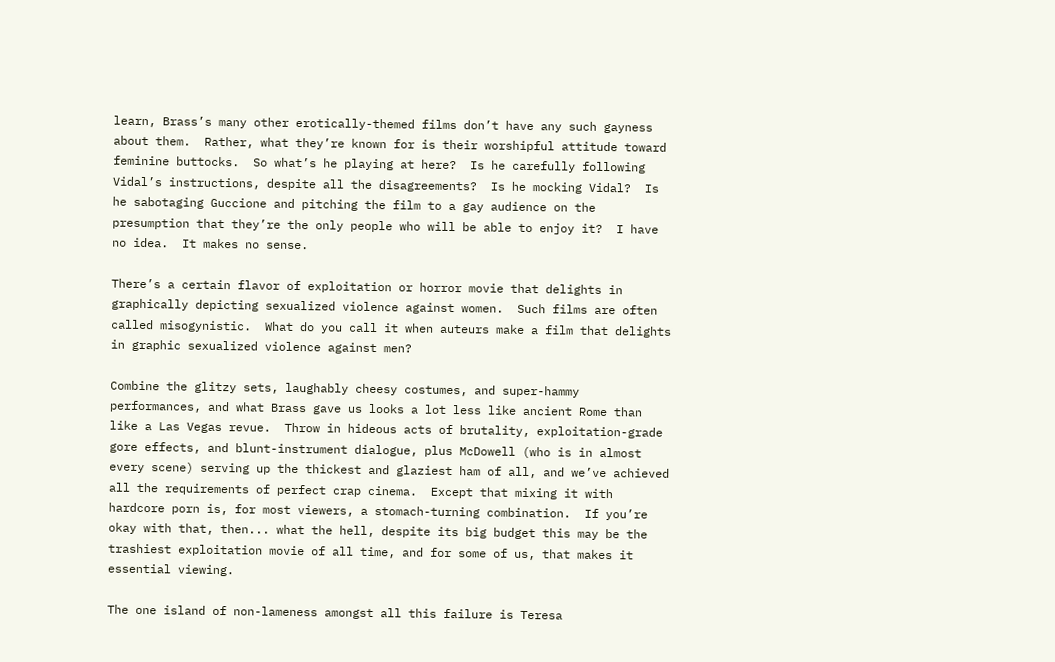learn, Brass’s many other erotically-themed films don’t have any such gayness about them.  Rather, what they’re known for is their worshipful attitude toward feminine buttocks.  So what’s he playing at here?  Is he carefully following Vidal’s instructions, despite all the disagreements?  Is he mocking Vidal?  Is he sabotaging Guccione and pitching the film to a gay audience on the presumption that they’re the only people who will be able to enjoy it?  I have no idea.  It makes no sense.

There’s a certain flavor of exploitation or horror movie that delights in graphically depicting sexualized violence against women.  Such films are often called misogynistic.  What do you call it when auteurs make a film that delights in graphic sexualized violence against men?

Combine the glitzy sets, laughably cheesy costumes, and super-hammy performances, and what Brass gave us looks a lot less like ancient Rome than like a Las Vegas revue.  Throw in hideous acts of brutality, exploitation-grade gore effects, and blunt-instrument dialogue, plus McDowell (who is in almost every scene) serving up the thickest and glaziest ham of all, and we’ve achieved all the requirements of perfect crap cinema.  Except that mixing it with hardcore porn is, for most viewers, a stomach-turning combination.  If you’re okay with that, then... what the hell, despite its big budget this may be the trashiest exploitation movie of all time, and for some of us, that makes it essential viewing.

The one island of non-lameness amongst all this failure is Teresa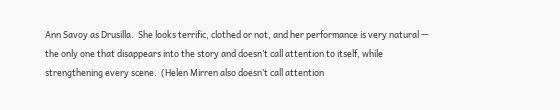Ann Savoy as Drusilla.  She looks terrific, clothed or not, and her performance is very natural — the only one that disappears into the story and doesn’t call attention to itself, while strengthening every scene.  (Helen Mirren also doesn’t call attention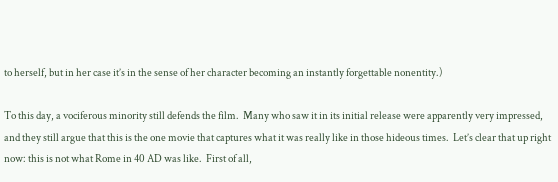to herself, but in her case it’s in the sense of her character becoming an instantly forgettable nonentity.)

To this day, a vociferous minority still defends the film.  Many who saw it in its initial release were apparently very impressed, and they still argue that this is the one movie that captures what it was really like in those hideous times.  Let’s clear that up right now: this is not what Rome in 40 AD was like.  First of all,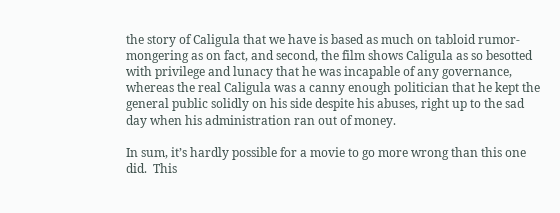the story of Caligula that we have is based as much on tabloid rumor-mongering as on fact, and second, the film shows Caligula as so besotted with privilege and lunacy that he was incapable of any governance, whereas the real Caligula was a canny enough politician that he kept the general public solidly on his side despite his abuses, right up to the sad day when his administration ran out of money.

In sum, it’s hardly possible for a movie to go more wrong than this one did.  This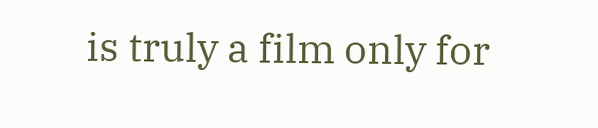is truly a film only for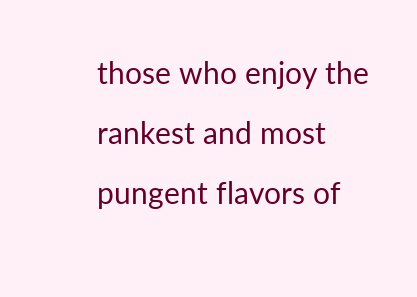those who enjoy the rankest and most pungent flavors of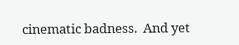cinematic badness.  And yet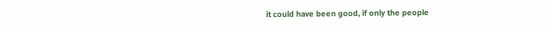it could have been good, if only the people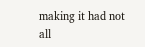making it had not all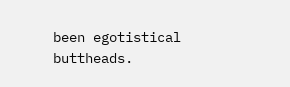been egotistical buttheads.